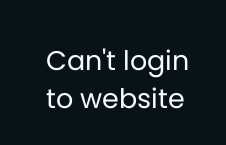Can't login to website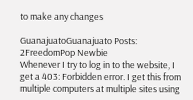to make any changes

GuanajuatoGuanajuato Posts: 2FreedomPop Newbie
Whenever I try to log in to the website, I get a 403: Forbidden error. I get this from multiple computers at multiple sites using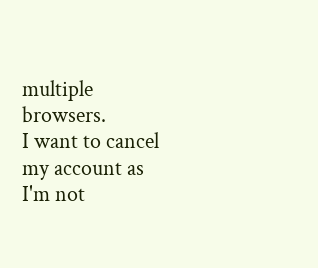multiple browsers.
I want to cancel my account as I'm not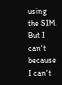using the SIM. But I can't because I can't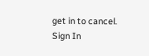get in to cancel.
Sign In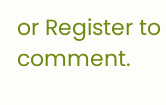or Register to comment.